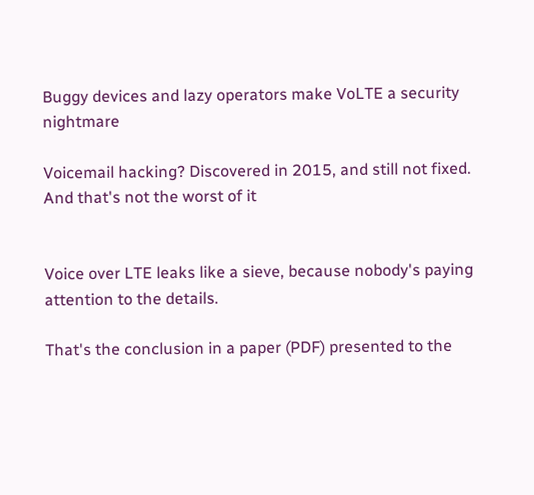Buggy devices and lazy operators make VoLTE a security nightmare

Voicemail hacking? Discovered in 2015, and still not fixed.
And that's not the worst of it


Voice over LTE leaks like a sieve, because nobody's paying attention to the details.

That's the conclusion in a paper (PDF) presented to the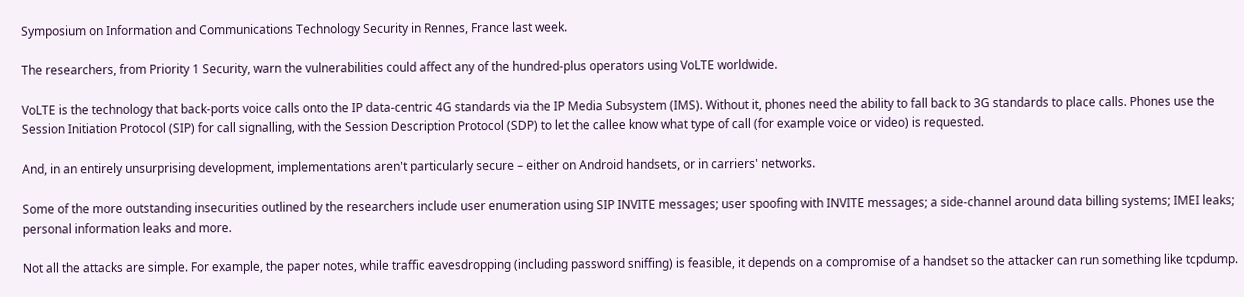Symposium on Information and Communications Technology Security in Rennes, France last week.

The researchers, from Priority 1 Security, warn the vulnerabilities could affect any of the hundred-plus operators using VoLTE worldwide.

VoLTE is the technology that back-ports voice calls onto the IP data-centric 4G standards via the IP Media Subsystem (IMS). Without it, phones need the ability to fall back to 3G standards to place calls. Phones use the Session Initiation Protocol (SIP) for call signalling, with the Session Description Protocol (SDP) to let the callee know what type of call (for example voice or video) is requested.

And, in an entirely unsurprising development, implementations aren't particularly secure – either on Android handsets, or in carriers' networks.

Some of the more outstanding insecurities outlined by the researchers include user enumeration using SIP INVITE messages; user spoofing with INVITE messages; a side-channel around data billing systems; IMEI leaks; personal information leaks and more.

Not all the attacks are simple. For example, the paper notes, while traffic eavesdropping (including password sniffing) is feasible, it depends on a compromise of a handset so the attacker can run something like tcpdump.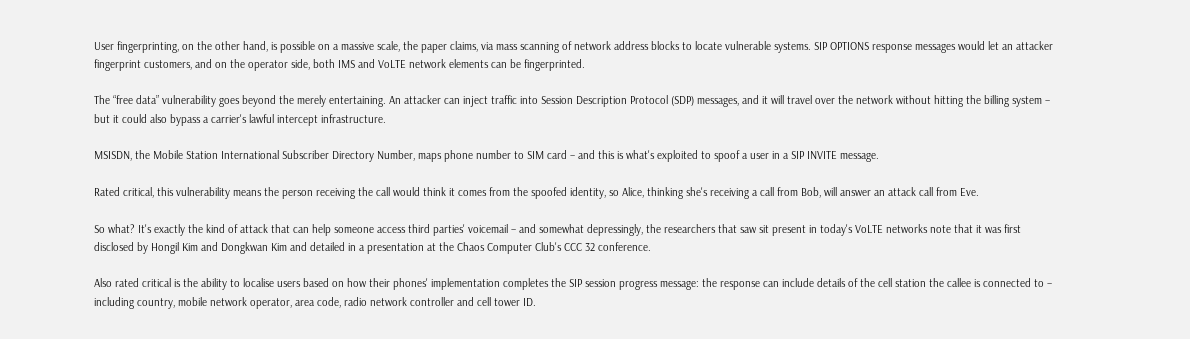User fingerprinting, on the other hand, is possible on a massive scale, the paper claims, via mass scanning of network address blocks to locate vulnerable systems. SIP OPTIONS response messages would let an attacker fingerprint customers, and on the operator side, both IMS and VoLTE network elements can be fingerprinted.

The “free data” vulnerability goes beyond the merely entertaining. An attacker can inject traffic into Session Description Protocol (SDP) messages, and it will travel over the network without hitting the billing system – but it could also bypass a carrier's lawful intercept infrastructure.

MSISDN, the Mobile Station International Subscriber Directory Number, maps phone number to SIM card – and this is what's exploited to spoof a user in a SIP INVITE message.

Rated critical, this vulnerability means the person receiving the call would think it comes from the spoofed identity, so Alice, thinking she's receiving a call from Bob, will answer an attack call from Eve.

So what? It's exactly the kind of attack that can help someone access third parties' voicemail – and somewhat depressingly, the researchers that saw sit present in today's VoLTE networks note that it was first disclosed by Hongil Kim and Dongkwan Kim and detailed in a presentation at the Chaos Computer Club's CCC 32 conference.

Also rated critical is the ability to localise users based on how their phones' implementation completes the SIP session progress message: the response can include details of the cell station the callee is connected to – including country, mobile network operator, area code, radio network controller and cell tower ID.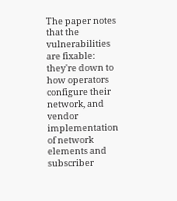The paper notes that the vulnerabilities are fixable: they're down to how operators configure their network, and vendor implementation of network elements and subscriber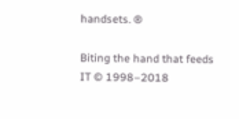handsets. ®

Biting the hand that feeds IT © 1998–2018